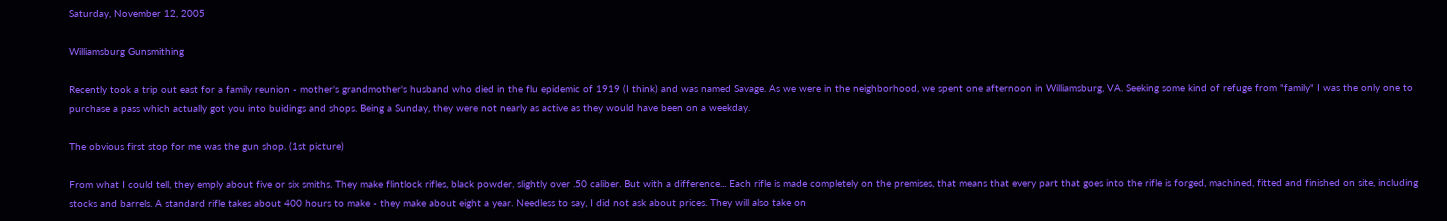Saturday, November 12, 2005

Williamsburg Gunsmithing

Recently took a trip out east for a family reunion - mother's grandmother's husband who died in the flu epidemic of 1919 (I think) and was named Savage. As we were in the neighborhood, we spent one afternoon in Williamsburg, VA. Seeking some kind of refuge from "family" I was the only one to purchase a pass which actually got you into buidings and shops. Being a Sunday, they were not nearly as active as they would have been on a weekday.

The obvious first stop for me was the gun shop. (1st picture)

From what I could tell, they emply about five or six smiths. They make flintlock rifles, black powder, slightly over .50 caliber. But with a difference... Each rifle is made completely on the premises, that means that every part that goes into the rifle is forged, machined, fitted and finished on site, including stocks and barrels. A standard rifle takes about 400 hours to make - they make about eight a year. Needless to say, I did not ask about prices. They will also take on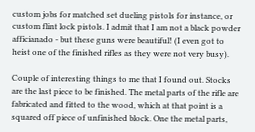custom jobs for matched set dueling pistols for instance, or custom flint lock pistols. I admit that I am not a black powder afficianado - but these guns were beautiful! (I even got to heist one of the finished rifles as they were not very busy).

Couple of interesting things to me that I found out. Stocks are the last piece to be finished. The metal parts of the rifle are fabricated and fitted to the wood, which at that point is a squared off piece of unfinished block. One the metal parts,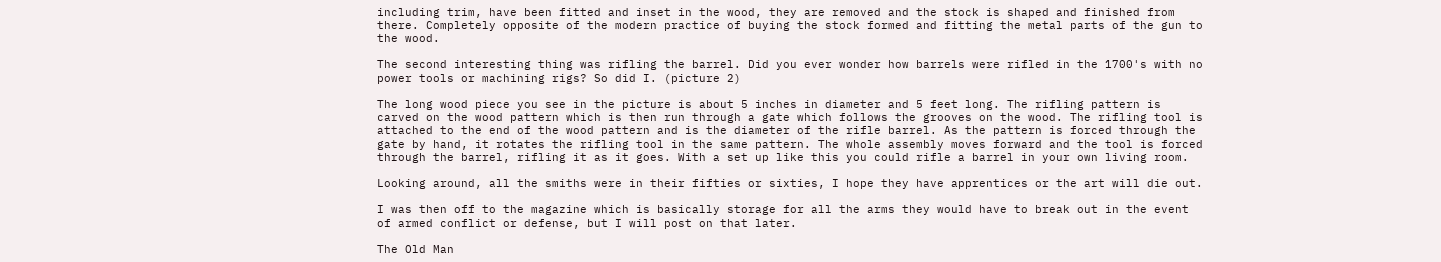including trim, have been fitted and inset in the wood, they are removed and the stock is shaped and finished from there. Completely opposite of the modern practice of buying the stock formed and fitting the metal parts of the gun to the wood.

The second interesting thing was rifling the barrel. Did you ever wonder how barrels were rifled in the 1700's with no power tools or machining rigs? So did I. (picture 2)

The long wood piece you see in the picture is about 5 inches in diameter and 5 feet long. The rifling pattern is carved on the wood pattern which is then run through a gate which follows the grooves on the wood. The rifling tool is attached to the end of the wood pattern and is the diameter of the rifle barrel. As the pattern is forced through the gate by hand, it rotates the rifling tool in the same pattern. The whole assembly moves forward and the tool is forced through the barrel, rifling it as it goes. With a set up like this you could rifle a barrel in your own living room.

Looking around, all the smiths were in their fifties or sixties, I hope they have apprentices or the art will die out.

I was then off to the magazine which is basically storage for all the arms they would have to break out in the event of armed conflict or defense, but I will post on that later.

The Old Man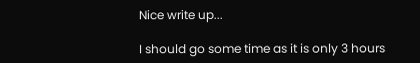Nice write up...

I should go some time as it is only 3 hours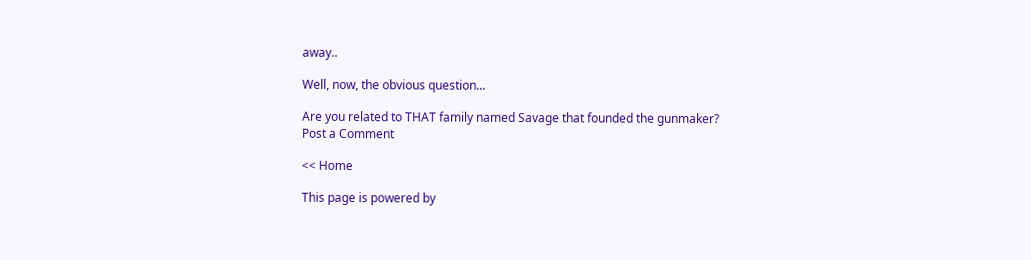away..

Well, now, the obvious question...

Are you related to THAT family named Savage that founded the gunmaker?
Post a Comment

<< Home

This page is powered by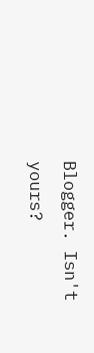Blogger. Isn't yours?